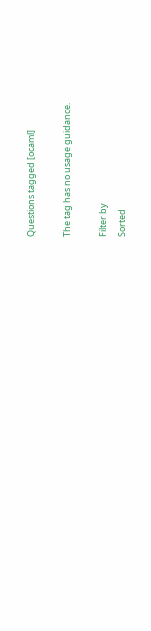Questions tagged [ocaml]

The tag has no usage guidance.

Filter by
Sorted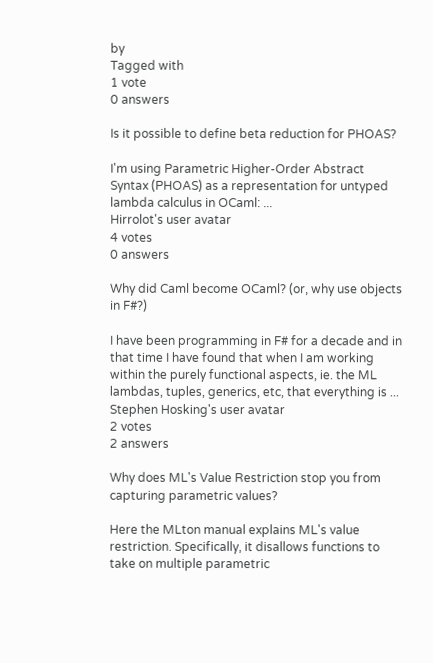by
Tagged with
1 vote
0 answers

Is it possible to define beta reduction for PHOAS?

I'm using Parametric Higher-Order Abstract Syntax (PHOAS) as a representation for untyped lambda calculus in OCaml: ...
Hirrolot's user avatar
4 votes
0 answers

Why did Caml become OCaml? (or, why use objects in F#?)

I have been programming in F# for a decade and in that time I have found that when I am working within the purely functional aspects, ie. the ML lambdas, tuples, generics, etc, that everything is ...
Stephen Hosking's user avatar
2 votes
2 answers

Why does ML's Value Restriction stop you from capturing parametric values?

Here the MLton manual explains ML's value restriction. Specifically, it disallows functions to take on multiple parametric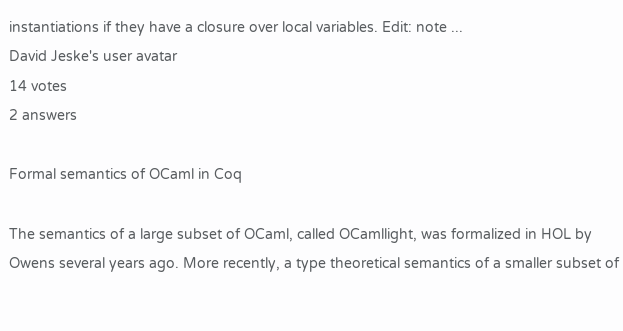instantiations if they have a closure over local variables. Edit: note ...
David Jeske's user avatar
14 votes
2 answers

Formal semantics of OCaml in Coq

The semantics of a large subset of OCaml, called OCamllight, was formalized in HOL by Owens several years ago. More recently, a type theoretical semantics of a smaller subset of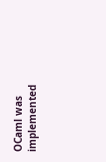OCaml was implemented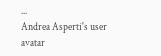...
Andrea Asperti's user avatar